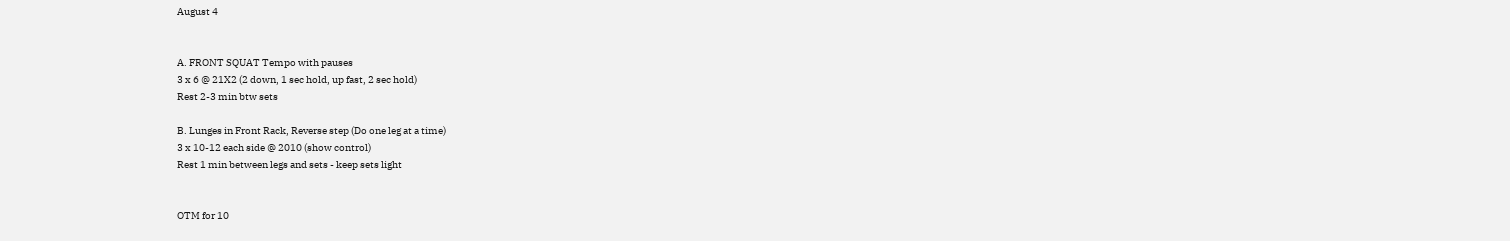August 4


A. FRONT SQUAT Tempo with pauses
3 x 6 @ 21X2 (2 down, 1 sec hold, up fast, 2 sec hold)
Rest 2-3 min btw sets

B. Lunges in Front Rack, Reverse step (Do one leg at a time)
3 x 10-12 each side @ 2010 (show control)
Rest 1 min between legs and sets - keep sets light


OTM for 10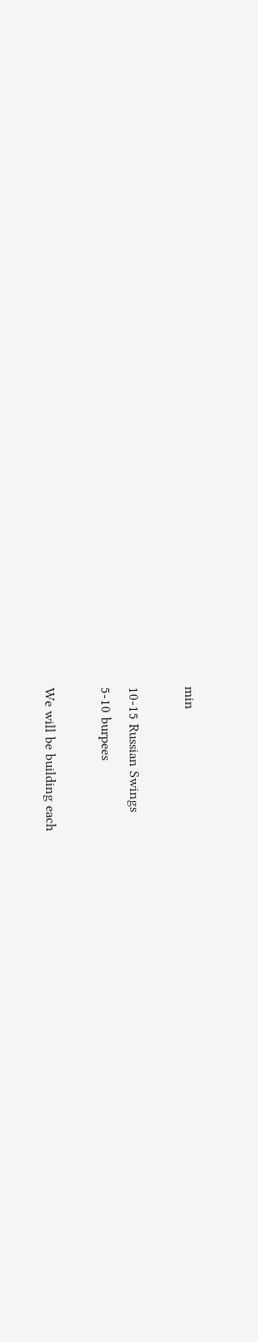min

10-15 Russian Swings
5-10 burpees

We will be building each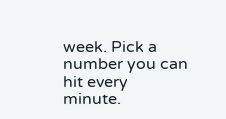week. Pick a number you can hit every minute.